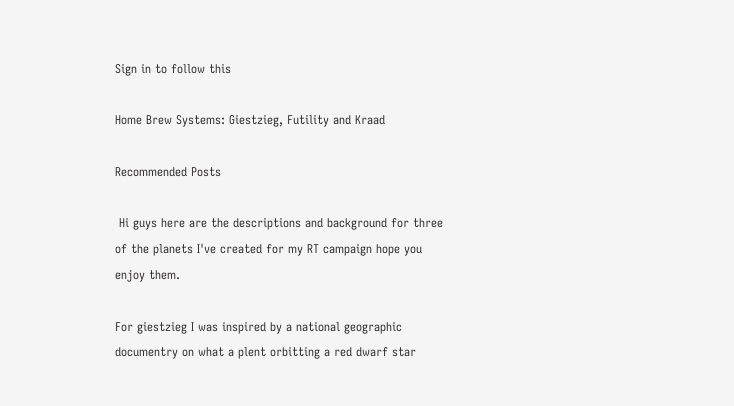Sign in to follow this

Home Brew Systems: Giestzieg, Futility and Kraad

Recommended Posts

 Hi guys here are the descriptions and background for three of the planets I've created for my RT campaign hope you enjoy them.

For giestzieg I was inspired by a national geographic documentry on what a plent orbitting a red dwarf star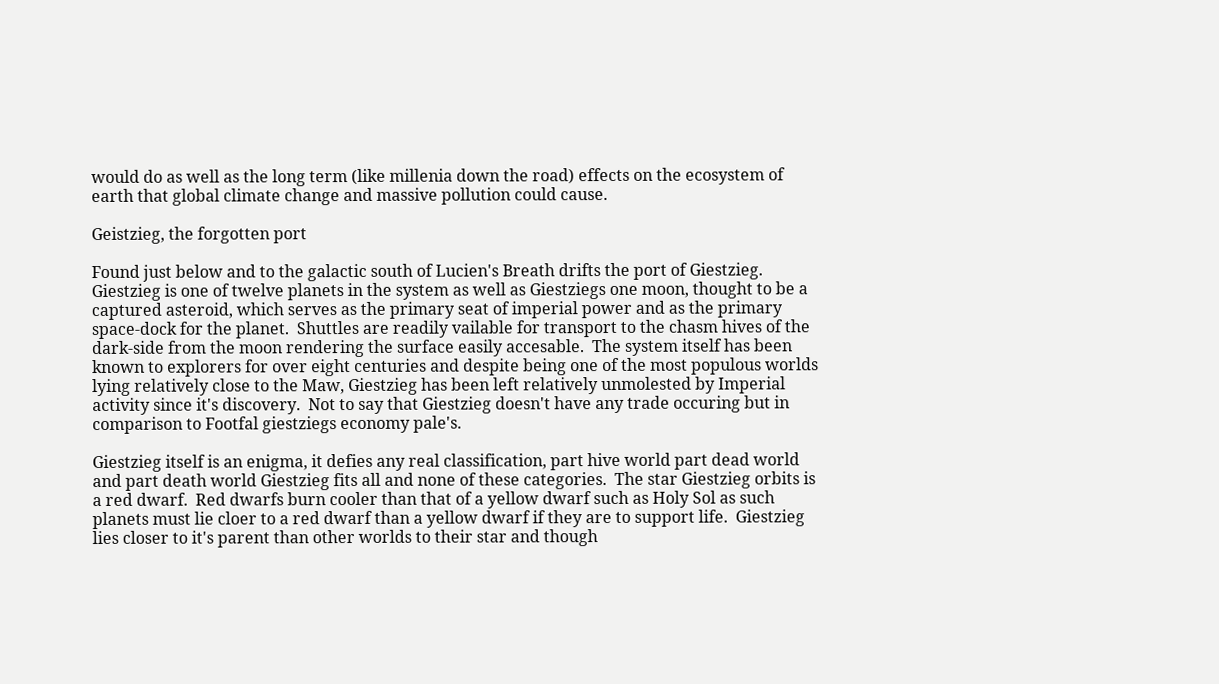would do as well as the long term (like millenia down the road) effects on the ecosystem of earth that global climate change and massive pollution could cause.

Geistzieg, the forgotten port

Found just below and to the galactic south of Lucien's Breath drifts the port of Giestzieg.  Giestzieg is one of twelve planets in the system as well as Giestziegs one moon, thought to be a captured asteroid, which serves as the primary seat of imperial power and as the primary space-dock for the planet.  Shuttles are readily vailable for transport to the chasm hives of the dark-side from the moon rendering the surface easily accesable.  The system itself has been known to explorers for over eight centuries and despite being one of the most populous worlds lying relatively close to the Maw, Giestzieg has been left relatively unmolested by Imperial activity since it's discovery.  Not to say that Giestzieg doesn't have any trade occuring but in comparison to Footfal giestziegs economy pale's.

Giestzieg itself is an enigma, it defies any real classification, part hive world part dead world and part death world Giestzieg fits all and none of these categories.  The star Giestzieg orbits is a red dwarf.  Red dwarfs burn cooler than that of a yellow dwarf such as Holy Sol as such planets must lie cloer to a red dwarf than a yellow dwarf if they are to support life.  Giestzieg lies closer to it's parent than other worlds to their star and though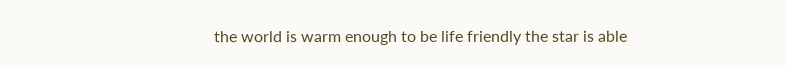the world is warm enough to be life friendly the star is able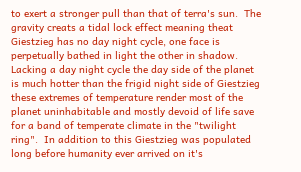to exert a stronger pull than that of terra's sun.  The gravity creats a tidal lock effect meaning theat Giestzieg has no day night cycle, one face is perpetually bathed in light the other in shadow.  Lacking a day night cycle the day side of the planet is much hotter than the frigid night side of Giestzieg these extremes of temperature render most of the planet uninhabitable and mostly devoid of life save for a band of temperate climate in the "twilight ring".  In addition to this Giestzieg was populated long before humanity ever arrived on it's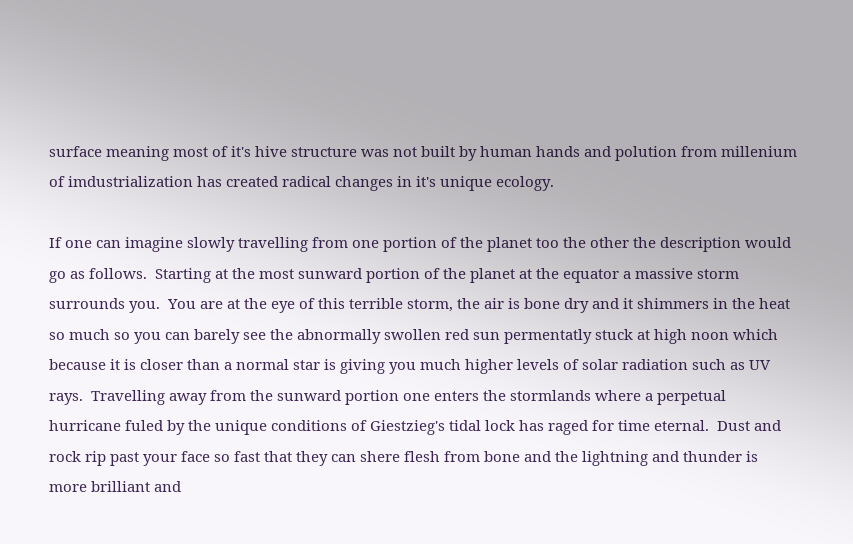surface meaning most of it's hive structure was not built by human hands and polution from millenium of imdustrialization has created radical changes in it's unique ecology.

If one can imagine slowly travelling from one portion of the planet too the other the description would go as follows.  Starting at the most sunward portion of the planet at the equator a massive storm surrounds you.  You are at the eye of this terrible storm, the air is bone dry and it shimmers in the heat so much so you can barely see the abnormally swollen red sun permentatly stuck at high noon which because it is closer than a normal star is giving you much higher levels of solar radiation such as UV rays.  Travelling away from the sunward portion one enters the stormlands where a perpetual hurricane fuled by the unique conditions of Giestzieg's tidal lock has raged for time eternal.  Dust and rock rip past your face so fast that they can shere flesh from bone and the lightning and thunder is more brilliant and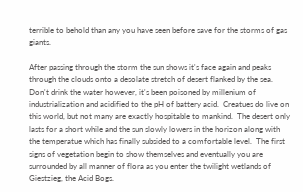terrible to behold than any you have seen before save for the storms of gas giants.

After passing through the storm the sun shows it's face again and peaks through the clouds onto a desolate stretch of desert flanked by the sea.  Don't drink the water however, it's been poisoned by millenium of industrialization and acidified to the pH of battery acid.  Creatues do live on this world, but not many are exactly hospitable to mankind.  The desert only lasts for a short while and the sun slowly lowers in the horizon along with the temperatue which has finally subsided to a comfortable level.  The first signs of vegetation begin to show themselves and eventually you are surrounded by all manner of flora as you enter the twilight wetlands of Giestzieg, the Acid Bogs.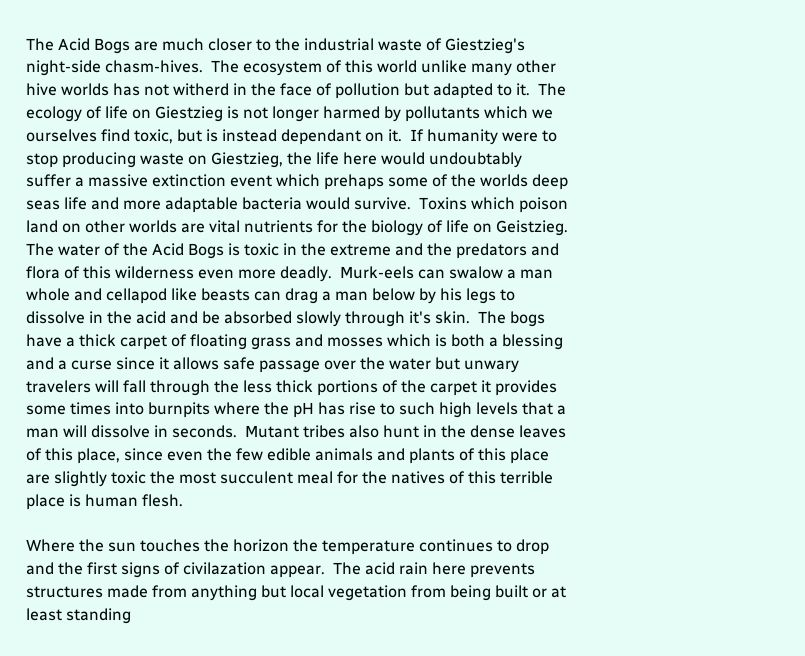The Acid Bogs are much closer to the industrial waste of Giestzieg's night-side chasm-hives.  The ecosystem of this world unlike many other hive worlds has not witherd in the face of pollution but adapted to it.  The ecology of life on Giestzieg is not longer harmed by pollutants which we ourselves find toxic, but is instead dependant on it.  If humanity were to stop producing waste on Giestzieg, the life here would undoubtably suffer a massive extinction event which prehaps some of the worlds deep seas life and more adaptable bacteria would survive.  Toxins which poison land on other worlds are vital nutrients for the biology of life on Geistzieg.  The water of the Acid Bogs is toxic in the extreme and the predators and flora of this wilderness even more deadly.  Murk-eels can swalow a man whole and cellapod like beasts can drag a man below by his legs to dissolve in the acid and be absorbed slowly through it's skin.  The bogs have a thick carpet of floating grass and mosses which is both a blessing and a curse since it allows safe passage over the water but unwary travelers will fall through the less thick portions of the carpet it provides some times into burnpits where the pH has rise to such high levels that a man will dissolve in seconds.  Mutant tribes also hunt in the dense leaves of this place, since even the few edible animals and plants of this place are slightly toxic the most succulent meal for the natives of this terrible place is human flesh.

Where the sun touches the horizon the temperature continues to drop and the first signs of civilazation appear.  The acid rain here prevents structures made from anything but local vegetation from being built or at least standing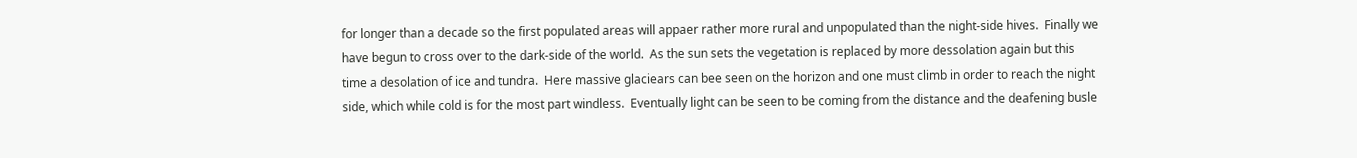for longer than a decade so the first populated areas will appaer rather more rural and unpopulated than the night-side hives.  Finally we have begun to cross over to the dark-side of the world.  As the sun sets the vegetation is replaced by more dessolation again but this time a desolation of ice and tundra.  Here massive glaciears can bee seen on the horizon and one must climb in order to reach the night side, which while cold is for the most part windless.  Eventually light can be seen to be coming from the distance and the deafening busle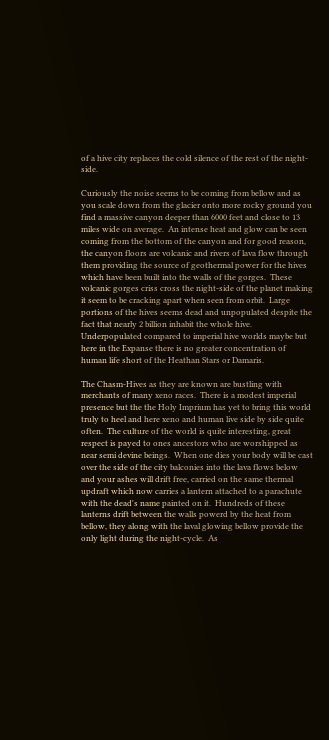of a hive city replaces the cold silence of the rest of the night-side.

Curiously the noise seems to be coming from bellow and as you scale down from the glacier onto more rocky ground you find a massive canyon deeper than 6000 feet and close to 13 miles wide on average.  An intense heat and glow can be seen coming from the bottom of the canyon and for good reason, the canyon floors are volcanic and rivers of lava flow through them providing the source of geothermal power for the hives which have been built into the walls of the gorges.  These volcanic gorges criss cross the night-side of the planet making it seem to be cracking apart when seen from orbit.  Large portions of the hives seems dead and unpopulated despite the fact that nearly 2 billion inhabit the whole hive.  Underpopulated compared to imperial hive worlds maybe but here in the Expanse there is no greater concentration of human life short of the Heathan Stars or Damaris.

The Chasm-Hives as they are known are bustling with merchants of many xeno races.  There is a modest imperial presence but the the Holy Imprium has yet to bring this world truly to heel and here xeno and human live side by side quite often.  The culture of the world is quite interesting, great respect is payed to ones ancestors who are worshipped as near semi devine beings.  When one dies your body will be cast over the side of the city balconies into the lava flows below and your ashes will drift free, carried on the same thermal updraft which now carries a lantern attached to a parachute with the dead's name painted on it.  Hundreds of these lanterns drift between the walls powerd by the heat from bellow, they along with the laval glowing bellow provide the only light during the night-cycle.  As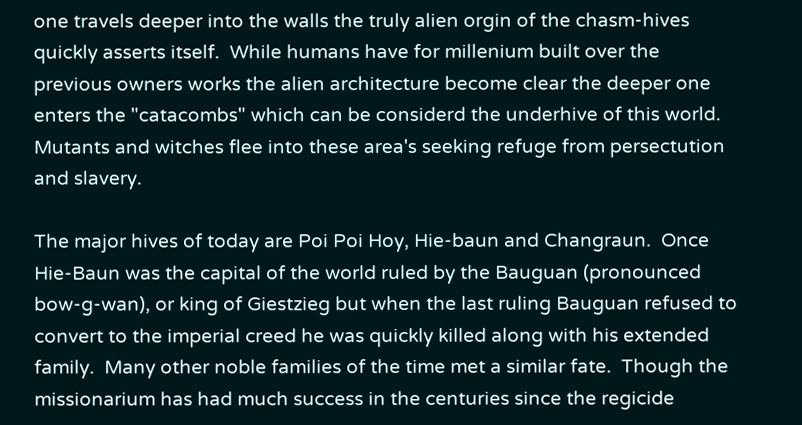one travels deeper into the walls the truly alien orgin of the chasm-hives quickly asserts itself.  While humans have for millenium built over the previous owners works the alien architecture become clear the deeper one enters the "catacombs" which can be considerd the underhive of this world.  Mutants and witches flee into these area's seeking refuge from persectution and slavery.

The major hives of today are Poi Poi Hoy, Hie-baun and Changraun.  Once Hie-Baun was the capital of the world ruled by the Bauguan (pronounced bow-g-wan), or king of Giestzieg but when the last ruling Bauguan refused to convert to the imperial creed he was quickly killed along with his extended family.  Many other noble families of the time met a similar fate.  Though the missionarium has had much success in the centuries since the regicide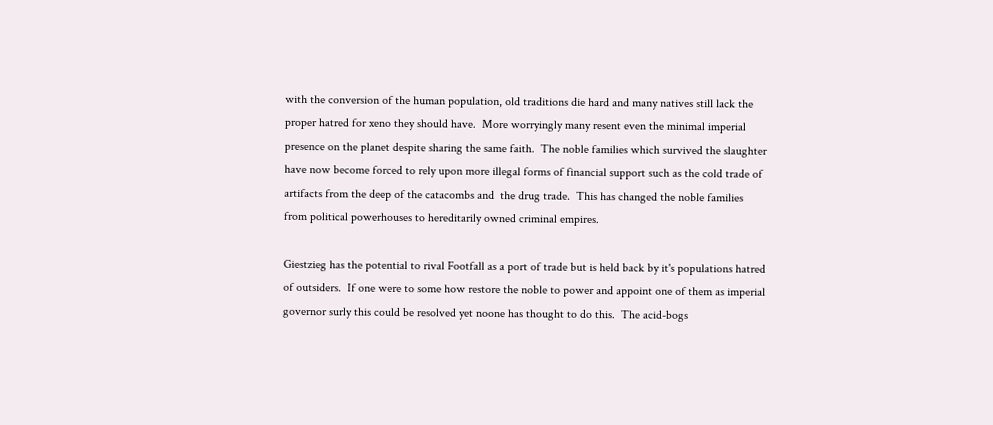with the conversion of the human population, old traditions die hard and many natives still lack the proper hatred for xeno they should have.  More worryingly many resent even the minimal imperial presence on the planet despite sharing the same faith.  The noble families which survived the slaughter have now become forced to rely upon more illegal forms of financial support such as the cold trade of artifacts from the deep of the catacombs and  the drug trade.  This has changed the noble families from political powerhouses to hereditarily owned criminal empires.

Giestzieg has the potential to rival Footfall as a port of trade but is held back by it's populations hatred of outsiders.  If one were to some how restore the noble to power and appoint one of them as imperial governor surly this could be resolved yet noone has thought to do this.  The acid-bogs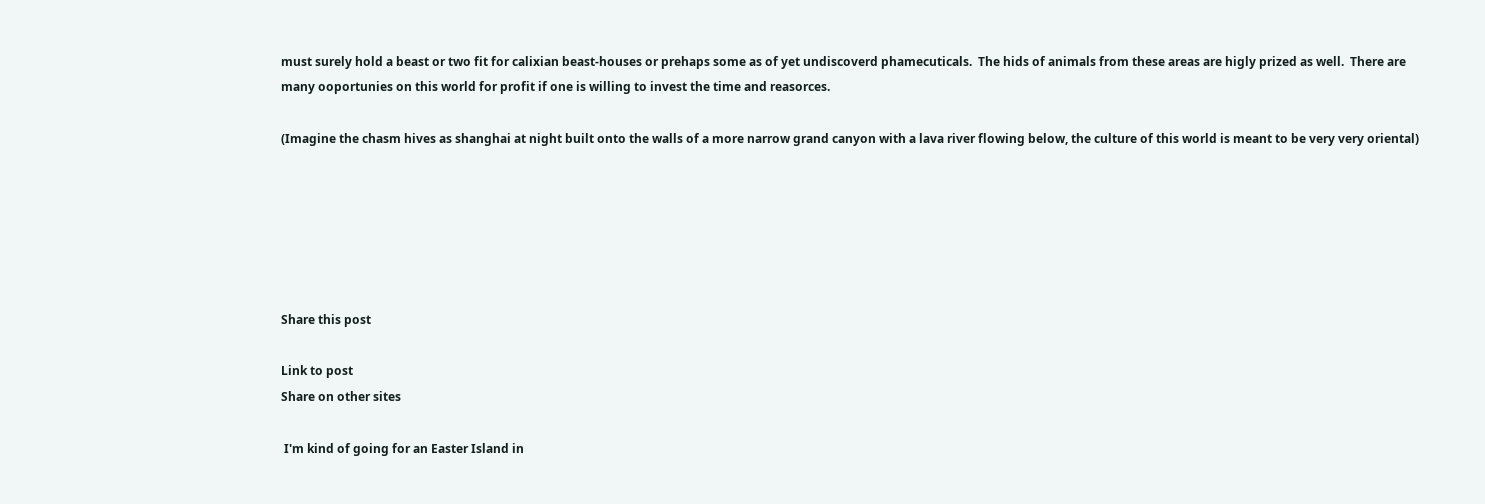must surely hold a beast or two fit for calixian beast-houses or prehaps some as of yet undiscoverd phamecuticals.  The hids of animals from these areas are higly prized as well.  There are many ooportunies on this world for profit if one is willing to invest the time and reasorces.

(Imagine the chasm hives as shanghai at night built onto the walls of a more narrow grand canyon with a lava river flowing below, the culture of this world is meant to be very very oriental)






Share this post

Link to post
Share on other sites

 I'm kind of going for an Easter Island in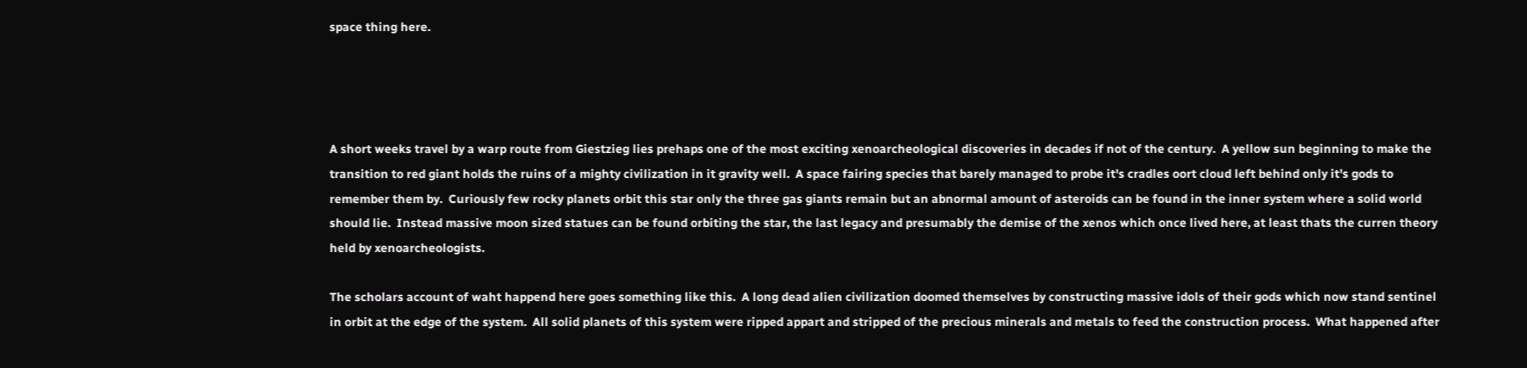space thing here.




A short weeks travel by a warp route from Giestzieg lies prehaps one of the most exciting xenoarcheological discoveries in decades if not of the century.  A yellow sun beginning to make the transition to red giant holds the ruins of a mighty civilization in it gravity well.  A space fairing species that barely managed to probe it's cradles oort cloud left behind only it's gods to remember them by.  Curiously few rocky planets orbit this star only the three gas giants remain but an abnormal amount of asteroids can be found in the inner system where a solid world should lie.  Instead massive moon sized statues can be found orbiting the star, the last legacy and presumably the demise of the xenos which once lived here, at least thats the curren theory held by xenoarcheologists.

The scholars account of waht happend here goes something like this.  A long dead alien civilization doomed themselves by constructing massive idols of their gods which now stand sentinel in orbit at the edge of the system.  All solid planets of this system were ripped appart and stripped of the precious minerals and metals to feed the construction process.  What happened after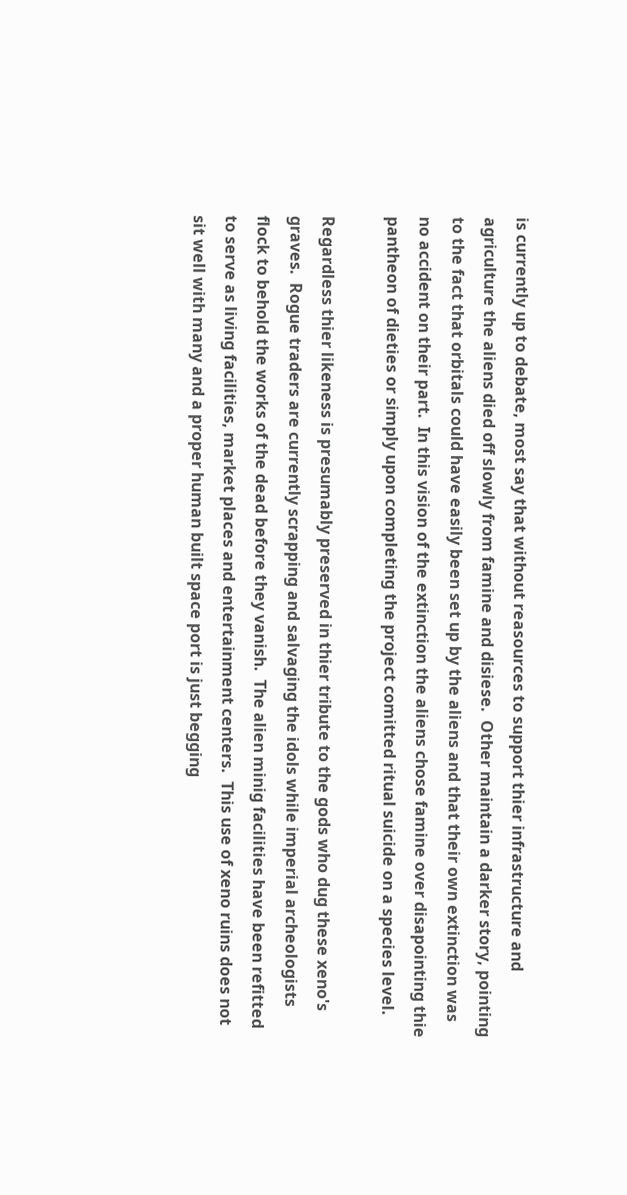is currently up to debate, most say that without reasources to support thier infrastructure and agriculture the aliens died off slowly from famine and disiese.  Other maintain a darker story, pointing to the fact that orbitals could have easily been set up by the aliens and that their own extinction was no accident on their part.  In this vision of the extinction the aliens chose famine over disapointing thie pantheon of dieties or simply upon completing the project comitted ritual suicide on a species level.

Regardless thier likeness is presumably preserved in thier tribute to the gods who dug these xeno's graves.  Rogue traders are currently scrapping and salvaging the idols while imperial archeologists flock to behold the works of the dead before they vanish.  The alien minig facilities have been refitted to serve as living facilities, market places and entertainment centers.  This use of xeno ruins does not sit well with many and a proper human built space port is just begging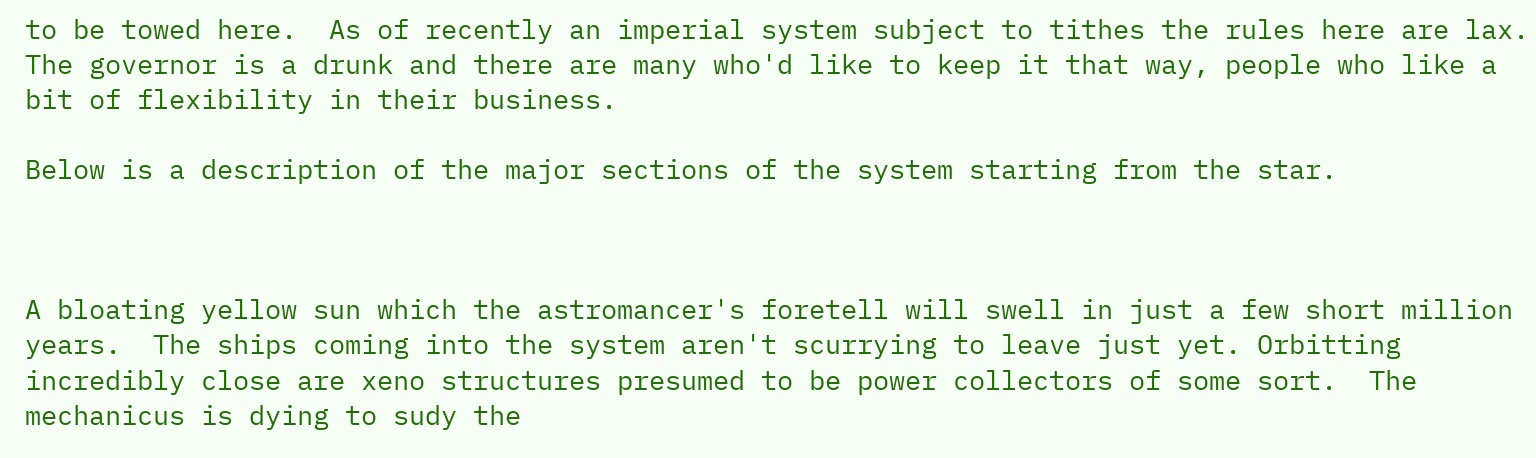to be towed here.  As of recently an imperial system subject to tithes the rules here are lax.  The governor is a drunk and there are many who'd like to keep it that way, people who like a bit of flexibility in their business.

Below is a description of the major sections of the system starting from the star.



A bloating yellow sun which the astromancer's foretell will swell in just a few short million years.  The ships coming into the system aren't scurrying to leave just yet. Orbitting incredibly close are xeno structures presumed to be power collectors of some sort.  The mechanicus is dying to sudy the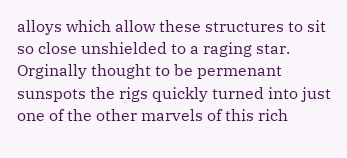alloys which allow these structures to sit so close unshielded to a raging star.  Orginally thought to be permenant sunspots the rigs quickly turned into just one of the other marvels of this rich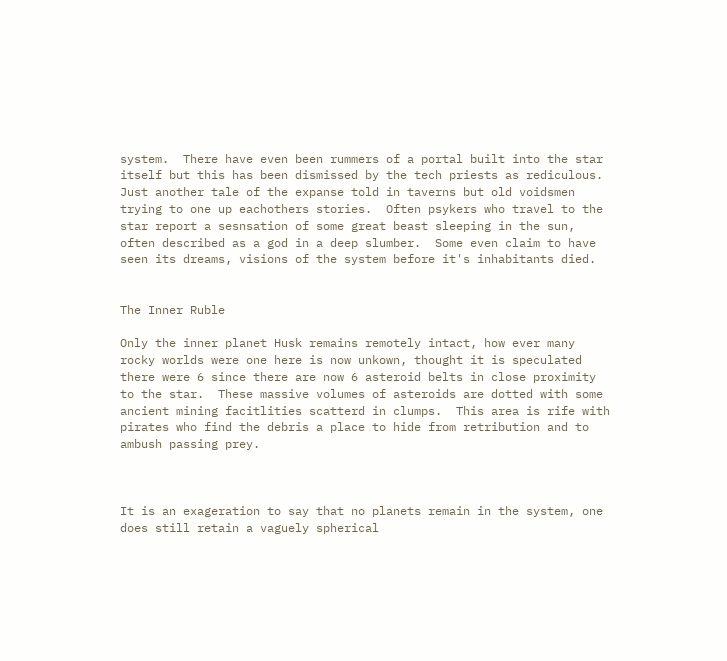system.  There have even been rummers of a portal built into the star itself but this has been dismissed by the tech priests as rediculous.  Just another tale of the expanse told in taverns but old voidsmen trying to one up eachothers stories.  Often psykers who travel to the star report a sesnsation of some great beast sleeping in the sun, often described as a god in a deep slumber.  Some even claim to have seen its dreams, visions of the system before it's inhabitants died.


The Inner Ruble

Only the inner planet Husk remains remotely intact, how ever many rocky worlds were one here is now unkown, thought it is speculated there were 6 since there are now 6 asteroid belts in close proximity to the star.  These massive volumes of asteroids are dotted with some ancient mining facitlities scatterd in clumps.  This area is rife with pirates who find the debris a place to hide from retribution and to ambush passing prey.



It is an exageration to say that no planets remain in the system, one does still retain a vaguely spherical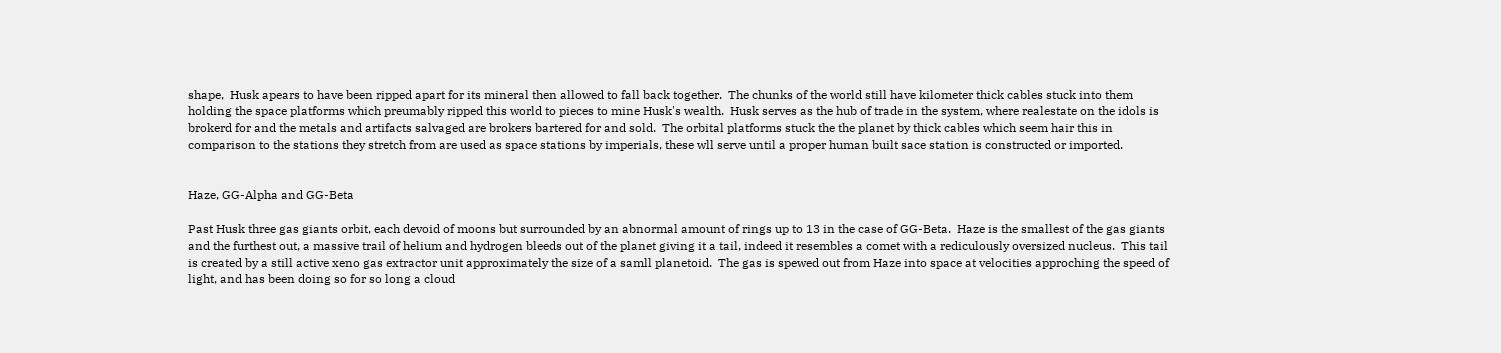shape,  Husk apears to have been ripped apart for its mineral then allowed to fall back together.  The chunks of the world still have kilometer thick cables stuck into them holding the space platforms which preumably ripped this world to pieces to mine Husk's wealth.  Husk serves as the hub of trade in the system, where realestate on the idols is brokerd for and the metals and artifacts salvaged are brokers bartered for and sold.  The orbital platforms stuck the the planet by thick cables which seem hair this in comparison to the stations they stretch from are used as space stations by imperials, these wll serve until a proper human built sace station is constructed or imported.


Haze, GG-Alpha and GG-Beta

Past Husk three gas giants orbit, each devoid of moons but surrounded by an abnormal amount of rings up to 13 in the case of GG-Beta.  Haze is the smallest of the gas giants and the furthest out, a massive trail of helium and hydrogen bleeds out of the planet giving it a tail, indeed it resembles a comet with a rediculously oversized nucleus.  This tail is created by a still active xeno gas extractor unit approximately the size of a samll planetoid.  The gas is spewed out from Haze into space at velocities approching the speed of light, and has been doing so for so long a cloud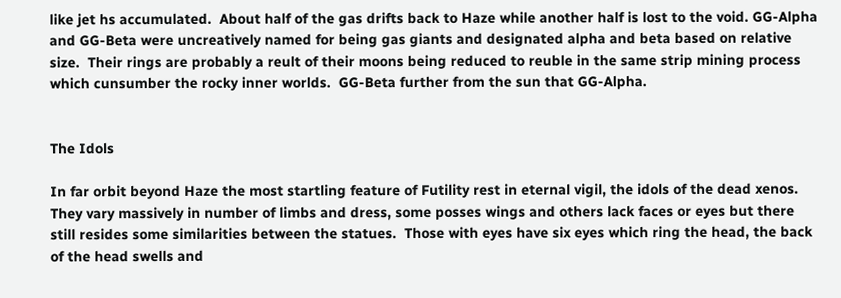like jet hs accumulated.  About half of the gas drifts back to Haze while another half is lost to the void. GG-Alpha and GG-Beta were uncreatively named for being gas giants and designated alpha and beta based on relative size.  Their rings are probably a reult of their moons being reduced to reuble in the same strip mining process which cunsumber the rocky inner worlds.  GG-Beta further from the sun that GG-Alpha.


The Idols

In far orbit beyond Haze the most startling feature of Futility rest in eternal vigil, the idols of the dead xenos.  They vary massively in number of limbs and dress, some posses wings and others lack faces or eyes but there still resides some similarities between the statues.  Those with eyes have six eyes which ring the head, the back of the head swells and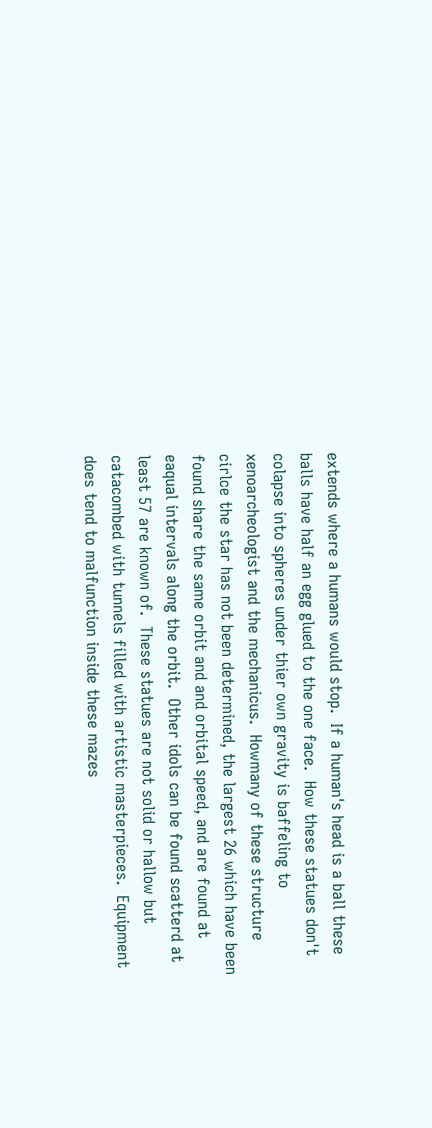extends where a humans would stop.  If a human's head is a ball these balls have half an egg glued to the one face.  How these statues don't colapse into spheres under thier own gravity is baffeling to xenoarcheologist and the mechanicus.  Howmany of these structure cirlce the star has not been determined, the largest 26 which have been found share the same orbit and and orbital speed, and are found at eaqual intervals along the orbit.  Other idols can be found scatterd at least 57 are known of.  These statues are not solid or hallow but catacombed with tunnels filled with artistic masterpieces.  Equipment does tend to malfunction inside these mazes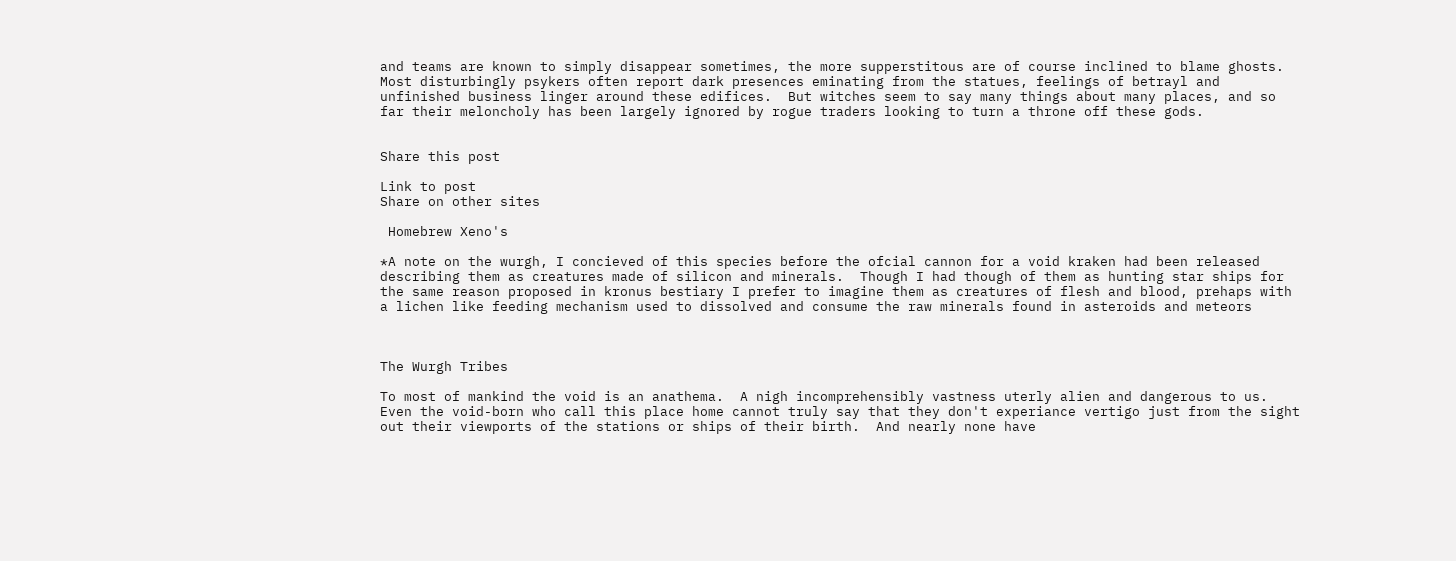and teams are known to simply disappear sometimes, the more supperstitous are of course inclined to blame ghosts.  Most disturbingly psykers often report dark presences eminating from the statues, feelings of betrayl and unfinished business linger around these edifices.  But witches seem to say many things about many places, and so far their meloncholy has been largely ignored by rogue traders looking to turn a throne off these gods.


Share this post

Link to post
Share on other sites

 Homebrew Xeno's

*A note on the wurgh, I concieved of this species before the ofcial cannon for a void kraken had been released describing them as creatures made of silicon and minerals.  Though I had though of them as hunting star ships for the same reason proposed in kronus bestiary I prefer to imagine them as creatures of flesh and blood, prehaps with a lichen like feeding mechanism used to dissolved and consume the raw minerals found in asteroids and meteors



The Wurgh Tribes

To most of mankind the void is an anathema.  A nigh incomprehensibly vastness uterly alien and dangerous to us.  Even the void-born who call this place home cannot truly say that they don't experiance vertigo just from the sight out their viewports of the stations or ships of their birth.  And nearly none have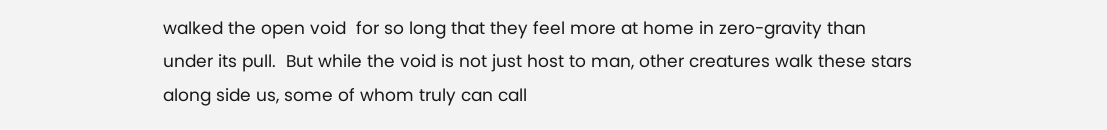walked the open void  for so long that they feel more at home in zero-gravity than under its pull.  But while the void is not just host to man, other creatures walk these stars along side us, some of whom truly can call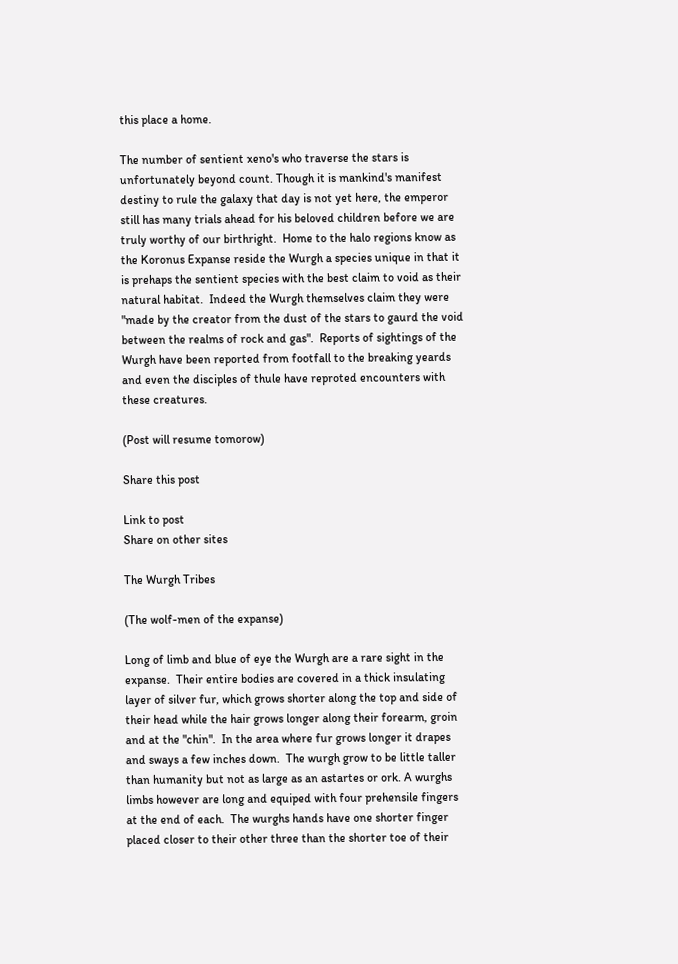this place a home.

The number of sentient xeno's who traverse the stars is unfortunately beyond count. Though it is mankind's manifest destiny to rule the galaxy that day is not yet here, the emperor still has many trials ahead for his beloved children before we are truly worthy of our birthright.  Home to the halo regions know as the Koronus Expanse reside the Wurgh a species unique in that it is prehaps the sentient species with the best claim to void as their natural habitat.  Indeed the Wurgh themselves claim they were "made by the creator from the dust of the stars to gaurd the void between the realms of rock and gas".  Reports of sightings of the Wurgh have been reported from footfall to the breaking yeards and even the disciples of thule have reproted encounters with these creatures.

(Post will resume tomorow)

Share this post

Link to post
Share on other sites

The Wurgh Tribes

(The wolf-men of the expanse)

Long of limb and blue of eye the Wurgh are a rare sight in the expanse.  Their entire bodies are covered in a thick insulating layer of silver fur, which grows shorter along the top and side of their head while the hair grows longer along their forearm, groin and at the "chin".  In the area where fur grows longer it drapes and sways a few inches down.  The wurgh grow to be little taller than humanity but not as large as an astartes or ork. A wurghs limbs however are long and equiped with four prehensile fingers at the end of each.  The wurghs hands have one shorter finger placed closer to their other three than the shorter toe of their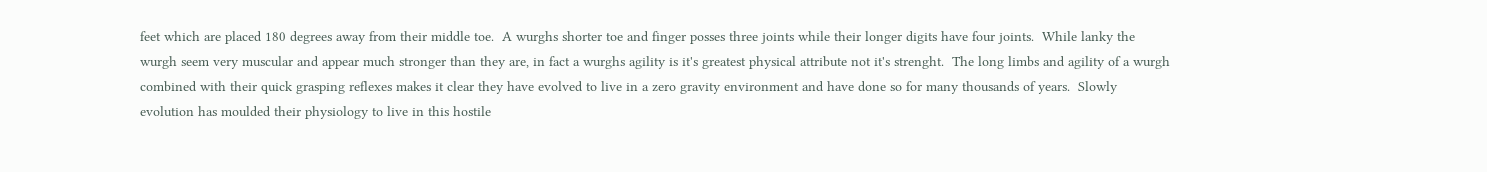feet which are placed 180 degrees away from their middle toe.  A wurghs shorter toe and finger posses three joints while their longer digits have four joints.  While lanky the wurgh seem very muscular and appear much stronger than they are, in fact a wurghs agility is it's greatest physical attribute not it's strenght.  The long limbs and agility of a wurgh combined with their quick grasping reflexes makes it clear they have evolved to live in a zero gravity environment and have done so for many thousands of years.  Slowly evolution has moulded their physiology to live in this hostile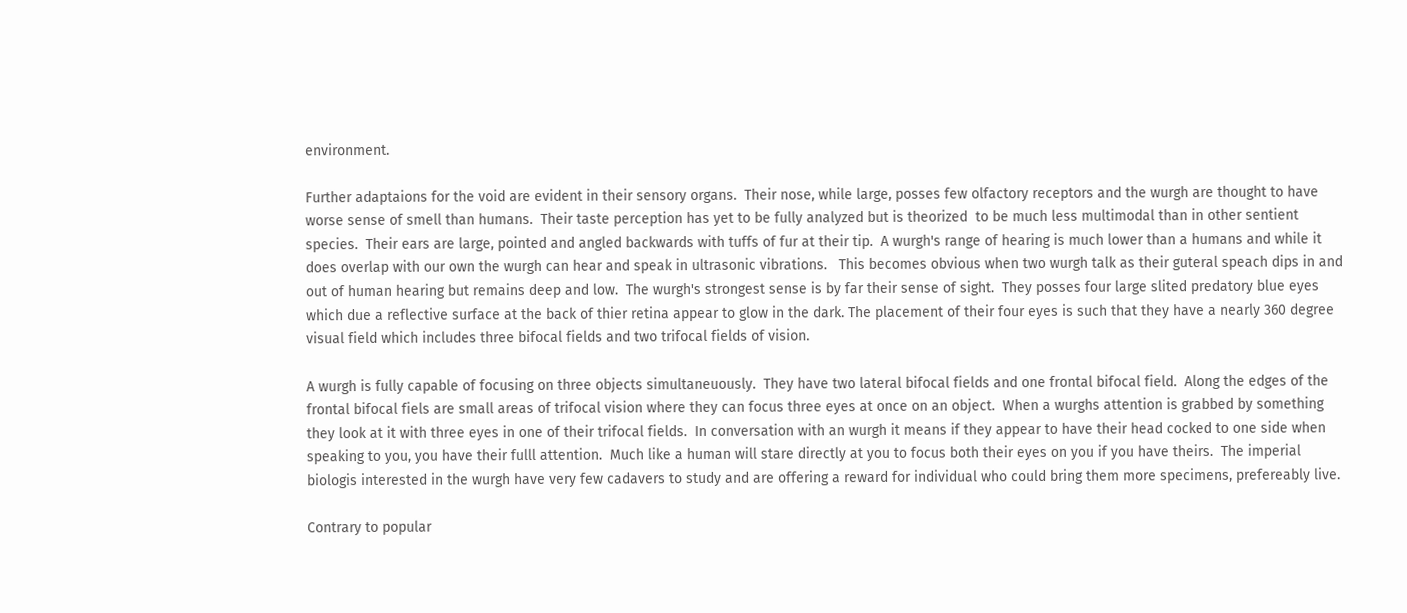environment.

Further adaptaions for the void are evident in their sensory organs.  Their nose, while large, posses few olfactory receptors and the wurgh are thought to have worse sense of smell than humans.  Their taste perception has yet to be fully analyzed but is theorized  to be much less multimodal than in other sentient species.  Their ears are large, pointed and angled backwards with tuffs of fur at their tip.  A wurgh's range of hearing is much lower than a humans and while it does overlap with our own the wurgh can hear and speak in ultrasonic vibrations.   This becomes obvious when two wurgh talk as their guteral speach dips in and out of human hearing but remains deep and low.  The wurgh's strongest sense is by far their sense of sight.  They posses four large slited predatory blue eyes which due a reflective surface at the back of thier retina appear to glow in the dark. The placement of their four eyes is such that they have a nearly 360 degree visual field which includes three bifocal fields and two trifocal fields of vision.

A wurgh is fully capable of focusing on three objects simultaneuously.  They have two lateral bifocal fields and one frontal bifocal field.  Along the edges of the frontal bifocal fiels are small areas of trifocal vision where they can focus three eyes at once on an object.  When a wurghs attention is grabbed by something they look at it with three eyes in one of their trifocal fields.  In conversation with an wurgh it means if they appear to have their head cocked to one side when speaking to you, you have their fulll attention.  Much like a human will stare directly at you to focus both their eyes on you if you have theirs.  The imperial biologis interested in the wurgh have very few cadavers to study and are offering a reward for individual who could bring them more specimens, prefereably live.

Contrary to popular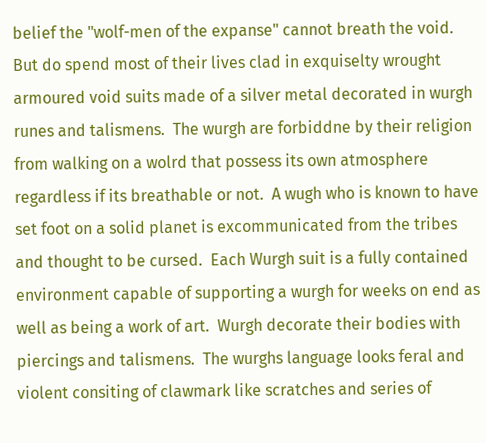belief the "wolf-men of the expanse" cannot breath the void. But do spend most of their lives clad in exquiselty wrought armoured void suits made of a silver metal decorated in wurgh runes and talismens.  The wurgh are forbiddne by their religion from walking on a wolrd that possess its own atmosphere regardless if its breathable or not.  A wugh who is known to have set foot on a solid planet is excommunicated from the tribes and thought to be cursed.  Each Wurgh suit is a fully contained environment capable of supporting a wurgh for weeks on end as well as being a work of art.  Wurgh decorate their bodies with piercings and talismens.  The wurghs language looks feral and violent consiting of clawmark like scratches and series of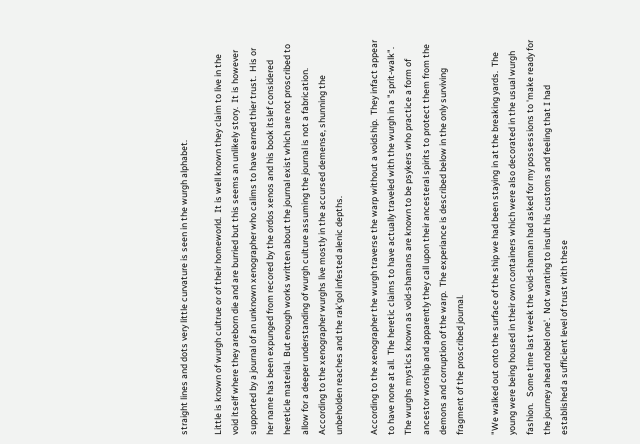straight lines and dots very little curvature is seen in the wurgh alphabet.

Little is known of wurgh cultrue or of their homeworld.  It is well known they claim to live in the void itself where they areborn die and are burried but this seems an unlikely story.  It is however supported by a journal of an unknown xenographer who calims to have earned thier trust.  His or her name has been expunged from recored by the ordos xenos and his book itslef considered hereticle material.  But enough works written about the journal exist which are not proscribed to allow for a deeper understanding of wurgh culture assuming the journal is not a fabrication.  According to the xenographer wurghs live mostly in the accursed demense, shunning the unbeholden reaches and the rak'gol infested alenic depths.

According to the xenographer the wurgh traverse the warp without a voidship.  They infact appear to have none at all.  The heretic claims to have actually traveled with the wurgh in a "sprit-walk".  The wurghs mystics known as void-shamans are known to be psykers who practice a form of ancestor worship and apparently they call upon their ancesteral spirits to protect them from the demons and corruption of the warp.  The experiance is described below in the only surviving fragment of the proscribed journal.

"We walked out onto the surface of the ship we had been staying in at the breaking yards.  The young were being housed in their own containers which were also decorated in the usual wurgh fashion.   Some time last week the void-shaman had asked for my possessions to 'make ready for the journey ahead nobel one'.  Not wanting to insult his customs and feeling that I had established a sufficient level of trust with these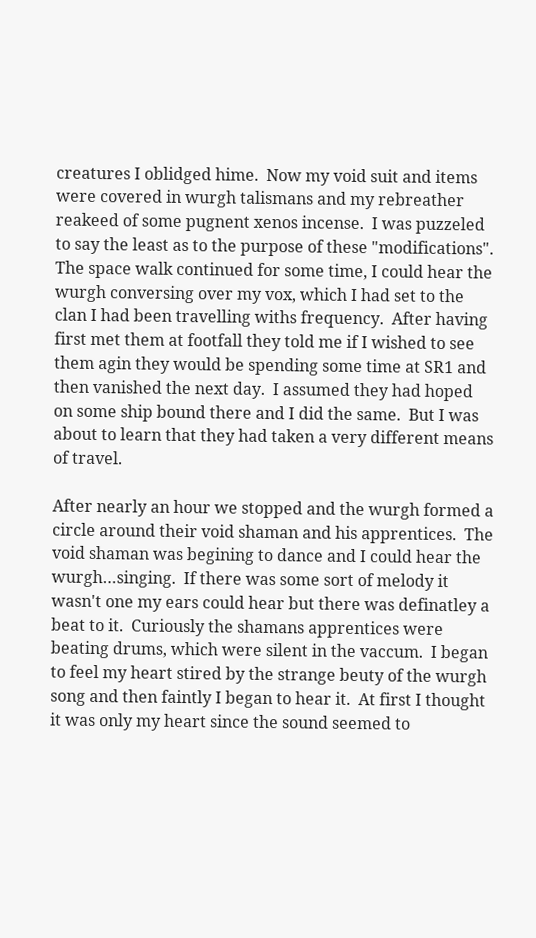creatures I oblidged hime.  Now my void suit and items were covered in wurgh talismans and my rebreather reakeed of some pugnent xenos incense.  I was puzzeled to say the least as to the purpose of these "modifications".  The space walk continued for some time, I could hear the wurgh conversing over my vox, which I had set to the clan I had been travelling withs frequency.  After having first met them at footfall they told me if I wished to see them agin they would be spending some time at SR1 and then vanished the next day.  I assumed they had hoped on some ship bound there and I did the same.  But I was about to learn that they had taken a very different means of travel.

After nearly an hour we stopped and the wurgh formed a circle around their void shaman and his apprentices.  The void shaman was begining to dance and I could hear the wurgh…singing.  If there was some sort of melody it wasn't one my ears could hear but there was definatley a beat to it.  Curiously the shamans apprentices were beating drums, which were silent in the vaccum.  I began to feel my heart stired by the strange beuty of the wurgh song and then faintly I began to hear it.  At first I thought it was only my heart since the sound seemed to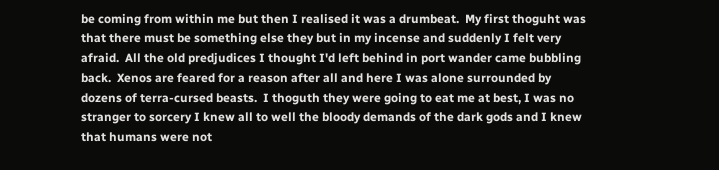be coming from within me but then I realised it was a drumbeat.  My first thoguht was that there must be something else they but in my incense and suddenly I felt very afraid.  All the old predjudices I thought I'd left behind in port wander came bubbling back.  Xenos are feared for a reason after all and here I was alone surrounded by dozens of terra-cursed beasts.  I thoguth they were going to eat me at best, I was no stranger to sorcery I knew all to well the bloody demands of the dark gods and I knew that humans were not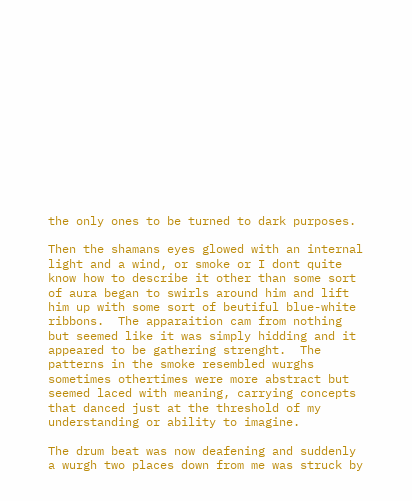the only ones to be turned to dark purposes.

Then the shamans eyes glowed with an internal light and a wind, or smoke or I dont quite know how to describe it other than some sort of aura began to swirls around him and lift him up with some sort of beutiful blue-white ribbons.  The apparaition cam from nothing but seemed like it was simply hidding and it appeared to be gathering strenght.  The patterns in the smoke resembled wurghs sometimes othertimes were more abstract but seemed laced with meaning, carrying concepts that danced just at the threshold of my understanding or ability to imagine.

The drum beat was now deafening and suddenly a wurgh two places down from me was struck by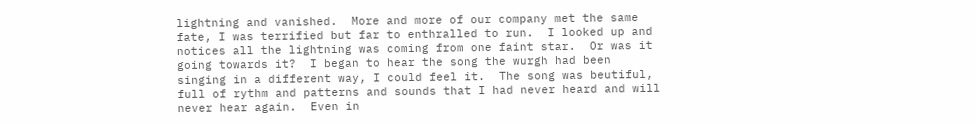lightning and vanished.  More and more of our company met the same fate, I was terrified but far to enthralled to run.  I looked up and notices all the lightning was coming from one faint star.  Or was it going towards it?  I began to hear the song the wurgh had been singing in a different way, I could feel it.  The song was beutiful, full of rythm and patterns and sounds that I had never heard and will never hear again.  Even in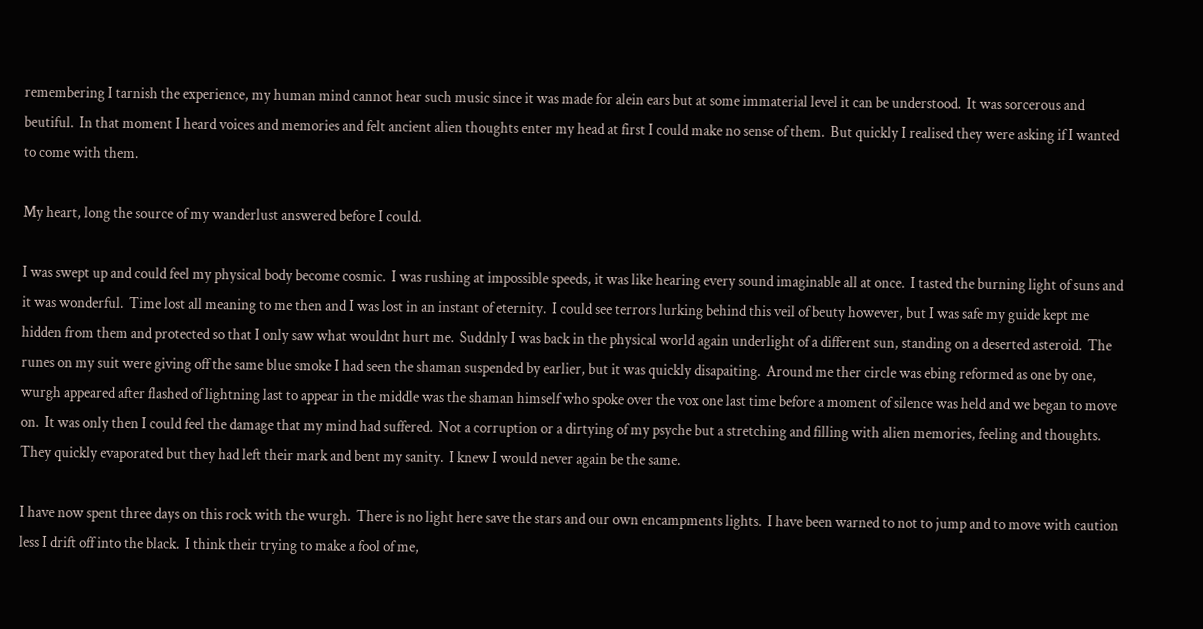remembering I tarnish the experience, my human mind cannot hear such music since it was made for alein ears but at some immaterial level it can be understood.  It was sorcerous and beutiful.  In that moment I heard voices and memories and felt ancient alien thoughts enter my head at first I could make no sense of them.  But quickly I realised they were asking if I wanted to come with them.

My heart, long the source of my wanderlust answered before I could.

I was swept up and could feel my physical body become cosmic.  I was rushing at impossible speeds, it was like hearing every sound imaginable all at once.  I tasted the burning light of suns and it was wonderful.  Time lost all meaning to me then and I was lost in an instant of eternity.  I could see terrors lurking behind this veil of beuty however, but I was safe my guide kept me hidden from them and protected so that I only saw what wouldnt hurt me.  Suddnly I was back in the physical world again underlight of a different sun, standing on a deserted asteroid.  The runes on my suit were giving off the same blue smoke I had seen the shaman suspended by earlier, but it was quickly disapaiting.  Around me ther circle was ebing reformed as one by one, wurgh appeared after flashed of lightning last to appear in the middle was the shaman himself who spoke over the vox one last time before a moment of silence was held and we began to move on.  It was only then I could feel the damage that my mind had suffered.  Not a corruption or a dirtying of my psyche but a stretching and filling with alien memories, feeling and thoughts.  They quickly evaporated but they had left their mark and bent my sanity.  I knew I would never again be the same.

I have now spent three days on this rock with the wurgh.  There is no light here save the stars and our own encampments lights.  I have been warned to not to jump and to move with caution less I drift off into the black.  I think their trying to make a fool of me,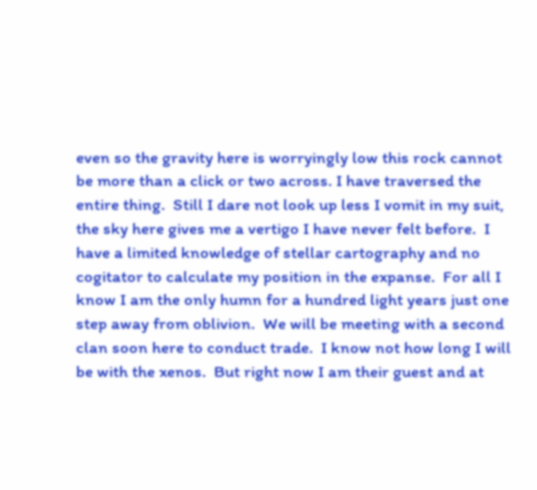even so the gravity here is worryingly low this rock cannot be more than a click or two across. I have traversed the entire thing.  Still I dare not look up less I vomit in my suit, the sky here gives me a vertigo I have never felt before.  I have a limited knowledge of stellar cartography and no cogitator to calculate my position in the expanse.  For all I know I am the only humn for a hundred light years just one step away from oblivion.  We will be meeting with a second clan soon here to conduct trade.  I know not how long I will be with the xenos.  But right now I am their guest and at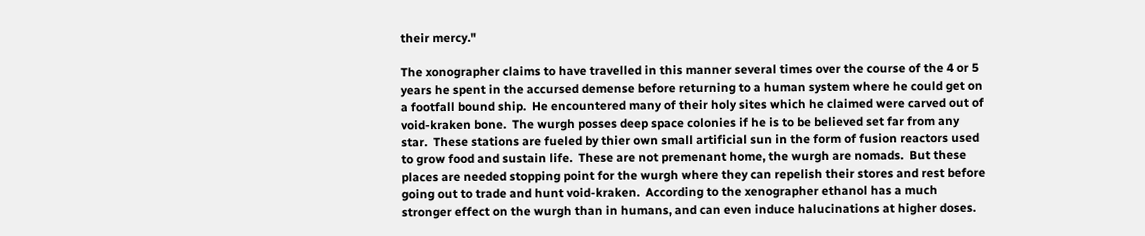their mercy."

The xonographer claims to have travelled in this manner several times over the course of the 4 or 5 years he spent in the accursed demense before returning to a human system where he could get on a footfall bound ship.  He encountered many of their holy sites which he claimed were carved out of void-kraken bone.  The wurgh posses deep space colonies if he is to be believed set far from any star.  These stations are fueled by thier own small artificial sun in the form of fusion reactors used to grow food and sustain life.  These are not premenant home, the wurgh are nomads.  But these places are needed stopping point for the wurgh where they can repelish their stores and rest before going out to trade and hunt void-kraken.  According to the xenographer ethanol has a much stronger effect on the wurgh than in humans, and can even induce halucinations at higher doses.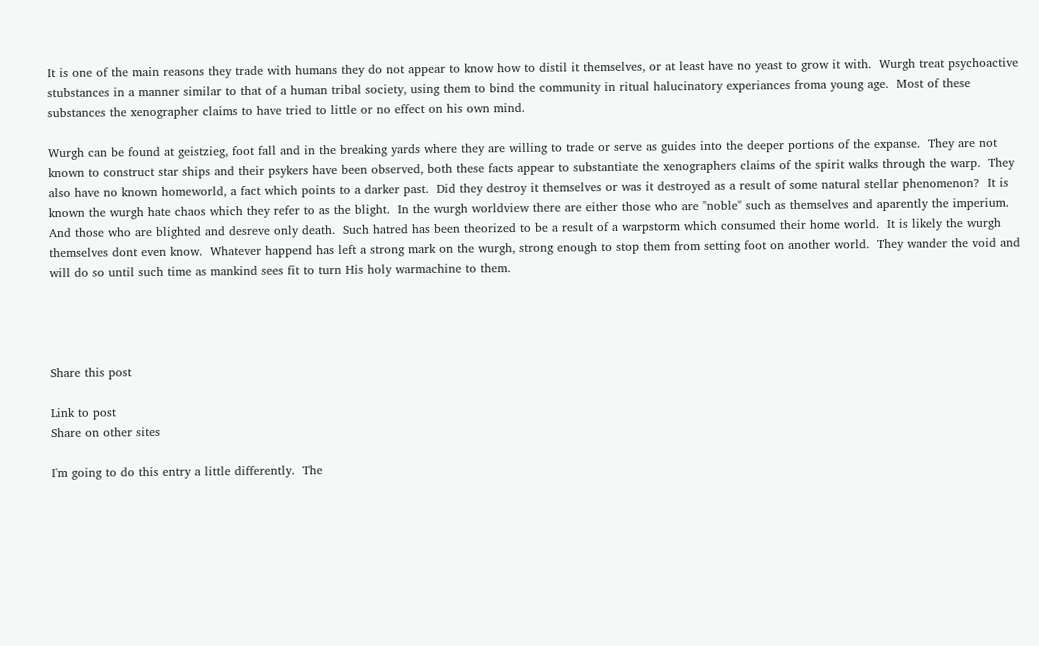It is one of the main reasons they trade with humans they do not appear to know how to distil it themselves, or at least have no yeast to grow it with.  Wurgh treat psychoactive stubstances in a manner similar to that of a human tribal society, using them to bind the community in ritual halucinatory experiances froma young age.  Most of these substances the xenographer claims to have tried to little or no effect on his own mind.

Wurgh can be found at geistzieg, foot fall and in the breaking yards where they are willing to trade or serve as guides into the deeper portions of the expanse.  They are not known to construct star ships and their psykers have been observed, both these facts appear to substantiate the xenographers claims of the spirit walks through the warp.  They also have no known homeworld, a fact which points to a darker past.  Did they destroy it themselves or was it destroyed as a result of some natural stellar phenomenon?  It is known the wurgh hate chaos which they refer to as the blight.  In the wurgh worldview there are either those who are "noble" such as themselves and aparently the imperium.  And those who are blighted and desreve only death.  Such hatred has been theorized to be a result of a warpstorm which consumed their home world.  It is likely the wurgh themselves dont even know.  Whatever happend has left a strong mark on the wurgh, strong enough to stop them from setting foot on another world.  They wander the void and will do so until such time as mankind sees fit to turn His holy warmachine to them.




Share this post

Link to post
Share on other sites

I'm going to do this entry a little differently.  The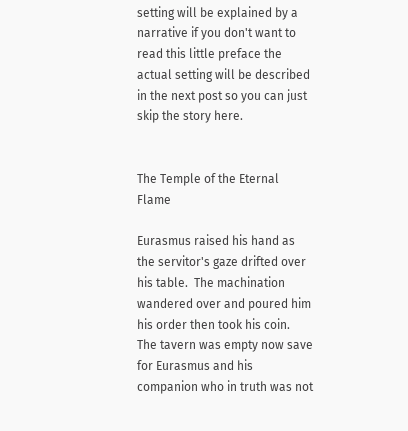setting will be explained by a narrative if you don't want to read this little preface the actual setting will be described in the next post so you can just skip the story here.


The Temple of the Eternal Flame

Eurasmus raised his hand as the servitor's gaze drifted over his table.  The machination wandered over and poured him his order then took his coin.  The tavern was empty now save for Eurasmus and his companion who in truth was not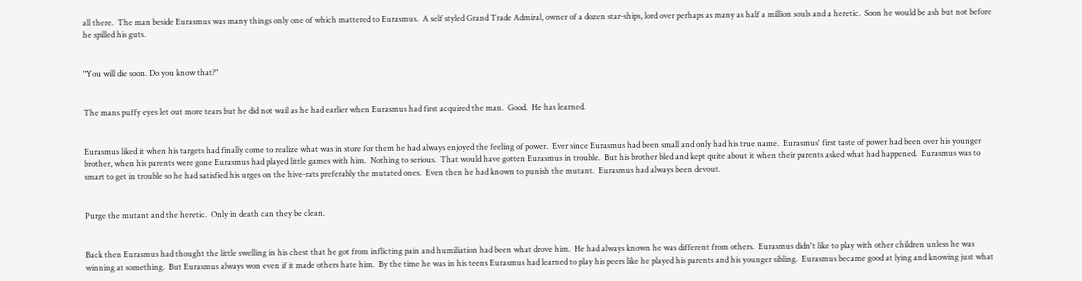all there.  The man beside Eurasmus was many things only one of which mattered to Eurasmus.  A self styled Grand Trade Admiral, owner of a dozen star-ships, lord over perhaps as many as half a million souls and a heretic.  Soon he would be ash but not before he spilled his guts.


"You will die soon. Do you know that?"


The mans puffy eyes let out more tears but he did not wail as he had earlier when Eurasmus had first acquired the man.  Good.  He has learned.


Eurasmus liked it when his targets had finally come to realize what was in store for them he had always enjoyed the feeling of power.  Ever since Eurasmus had been small and only had his true name.  Eurasmus' first taste of power had been over his younger brother, when his parents were gone Eurasmus had played little games with him.  Nothing to serious.  That would have gotten Eurasmus in trouble.  But his brother bled and kept quite about it when their parents asked what had happened.  Eurasmus was to smart to get in trouble so he had satisfied his urges on the hive-rats preferably the mutated ones.  Even then he had known to punish the mutant.  Eurasmus had always been devout.


Purge the mutant and the heretic.  Only in death can they be clean.


Back then Eurasmus had thought the little swelling in his chest that he got from inflicting pain and humiliation had been what drove him.  He had always known he was different from others.  Eurasmus didn't like to play with other children unless he was winning at something.  But Eurasmus always won even if it made others hate him.  By the time he was in his teens Eurasmus had learned to play his peers like he played his parents and his younger sibling.  Eurasmus became good at lying and knowing just what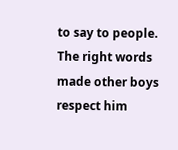to say to people.  The right words made other boys respect him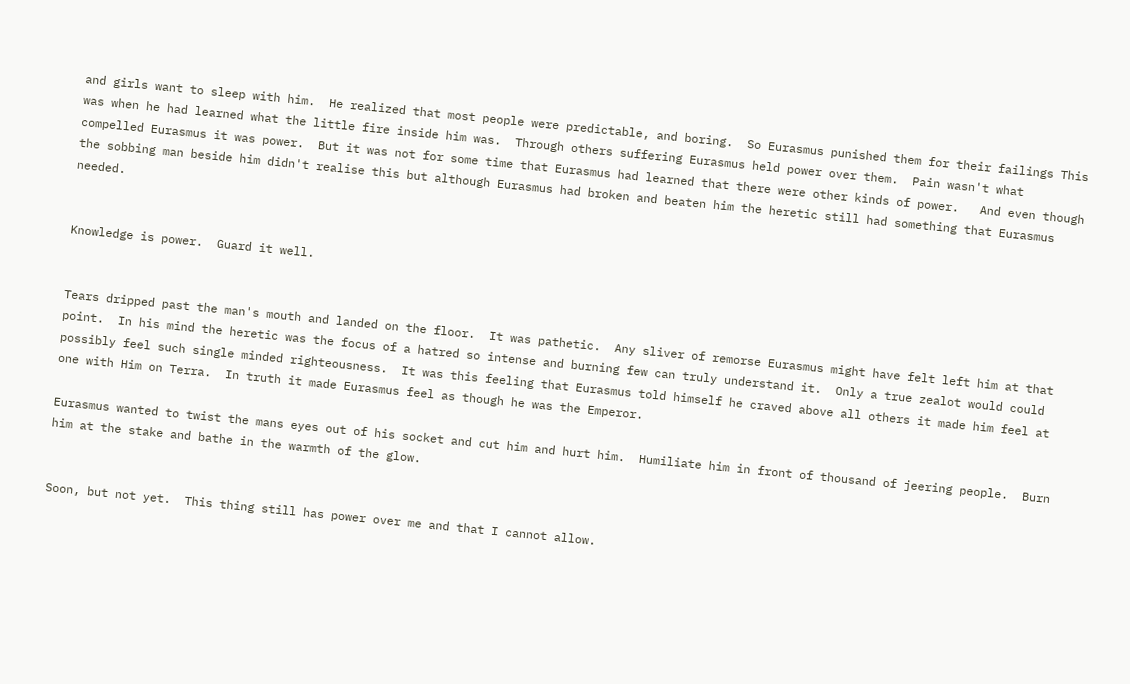and girls want to sleep with him.  He realized that most people were predictable, and boring.  So Eurasmus punished them for their failings This was when he had learned what the little fire inside him was.  Through others suffering Eurasmus held power over them.  Pain wasn't what compelled Eurasmus it was power.  But it was not for some time that Eurasmus had learned that there were other kinds of power.   And even though the sobbing man beside him didn't realise this but although Eurasmus had broken and beaten him the heretic still had something that Eurasmus needed.


Knowledge is power.  Guard it well.


Tears dripped past the man's mouth and landed on the floor.  It was pathetic.  Any sliver of remorse Eurasmus might have felt left him at that point.  In his mind the heretic was the focus of a hatred so intense and burning few can truly understand it.  Only a true zealot would could possibly feel such single minded righteousness.  It was this feeling that Eurasmus told himself he craved above all others it made him feel at one with Him on Terra.  In truth it made Eurasmus feel as though he was the Emperor.

Eurasmus wanted to twist the mans eyes out of his socket and cut him and hurt him.  Humiliate him in front of thousand of jeering people.  Burn him at the stake and bathe in the warmth of the glow.


Soon, but not yet.  This thing still has power over me and that I cannot allow.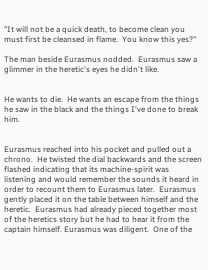"It will not be a quick death, to become clean you must first be cleansed in flame.  You know this yes?"

The man beside Eurasmus nodded.  Eurasmus saw a glimmer in the heretic's eyes he didn't like.


He wants to die.  He wants an escape from the things he saw in the black and the things I've done to break him.


Eurasmus reached into his pocket and pulled out a chrono.  He twisted the dial backwards and the screen flashed indicating that its machine-spirit was listening and would remember the sounds it heard in order to recount them to Eurasmus later.  Eurasmus gently placed it on the table between himself and the heretic.  Eurasmus had already pieced together most of the heretics story but he had to hear it from the captain himself. Eurasmus was diligent.  One of the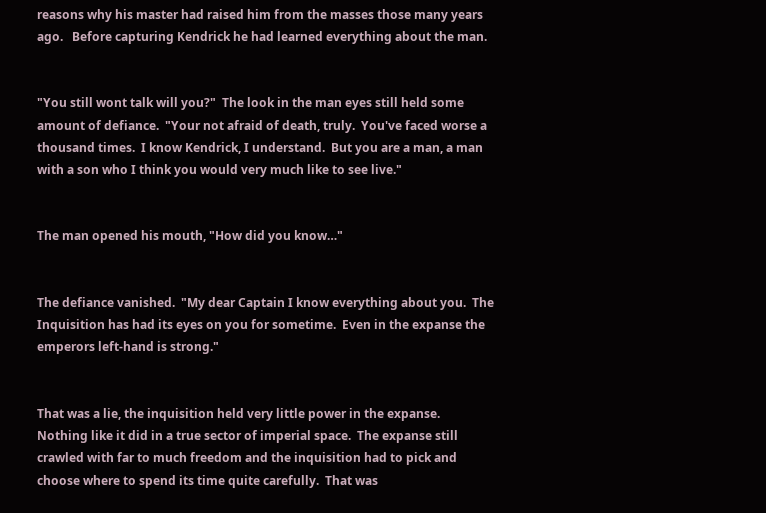reasons why his master had raised him from the masses those many years ago.   Before capturing Kendrick he had learned everything about the man.


"You still wont talk will you?"  The look in the man eyes still held some amount of defiance.  "Your not afraid of death, truly.  You've faced worse a thousand times.  I know Kendrick, I understand.  But you are a man, a man with a son who I think you would very much like to see live."


The man opened his mouth, "How did you know…"


The defiance vanished.  "My dear Captain I know everything about you.  The Inquisition has had its eyes on you for sometime.  Even in the expanse the emperors left-hand is strong."


That was a lie, the inquisition held very little power in the expanse.  Nothing like it did in a true sector of imperial space.  The expanse still crawled with far to much freedom and the inquisition had to pick and choose where to spend its time quite carefully.  That was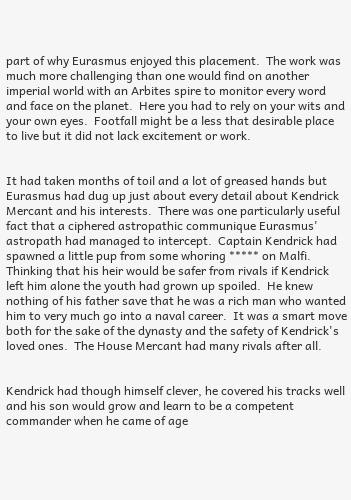part of why Eurasmus enjoyed this placement.  The work was much more challenging than one would find on another imperial world with an Arbites spire to monitor every word and face on the planet.  Here you had to rely on your wits and your own eyes.  Footfall might be a less that desirable place to live but it did not lack excitement or work.


It had taken months of toil and a lot of greased hands but Eurasmus had dug up just about every detail about Kendrick Mercant and his interests.  There was one particularly useful fact that a ciphered astropathic communique Eurasmus' astropath had managed to intercept.  Captain Kendrick had spawned a little pup from some whoring ***** on Malfi.  Thinking that his heir would be safer from rivals if Kendrick left him alone the youth had grown up spoiled.  He knew nothing of his father save that he was a rich man who wanted him to very much go into a naval career.  It was a smart move both for the sake of the dynasty and the safety of Kendrick's loved ones.  The House Mercant had many rivals after all.


Kendrick had though himself clever, he covered his tracks well and his son would grow and learn to be a competent commander when he came of age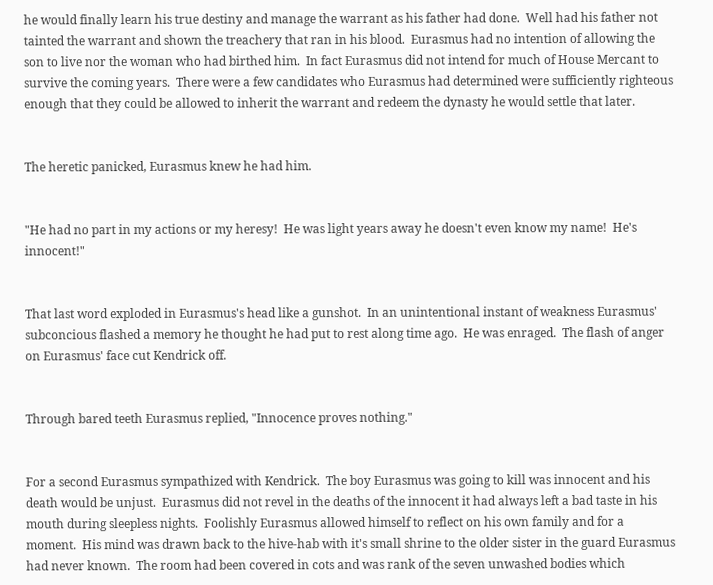he would finally learn his true destiny and manage the warrant as his father had done.  Well had his father not tainted the warrant and shown the treachery that ran in his blood.  Eurasmus had no intention of allowing the son to live nor the woman who had birthed him.  In fact Eurasmus did not intend for much of House Mercant to survive the coming years.  There were a few candidates who Eurasmus had determined were sufficiently righteous enough that they could be allowed to inherit the warrant and redeem the dynasty he would settle that later.


The heretic panicked, Eurasmus knew he had him.


"He had no part in my actions or my heresy!  He was light years away he doesn't even know my name!  He's innocent!"


That last word exploded in Eurasmus's head like a gunshot.  In an unintentional instant of weakness Eurasmus' subconcious flashed a memory he thought he had put to rest along time ago.  He was enraged.  The flash of anger on Eurasmus' face cut Kendrick off.


Through bared teeth Eurasmus replied, "Innocence proves nothing."


For a second Eurasmus sympathized with Kendrick.  The boy Eurasmus was going to kill was innocent and his death would be unjust.  Eurasmus did not revel in the deaths of the innocent it had always left a bad taste in his mouth during sleepless nights.  Foolishly Eurasmus allowed himself to reflect on his own family and for a moment.  His mind was drawn back to the hive-hab with it's small shrine to the older sister in the guard Eurasmus had never known.  The room had been covered in cots and was rank of the seven unwashed bodies which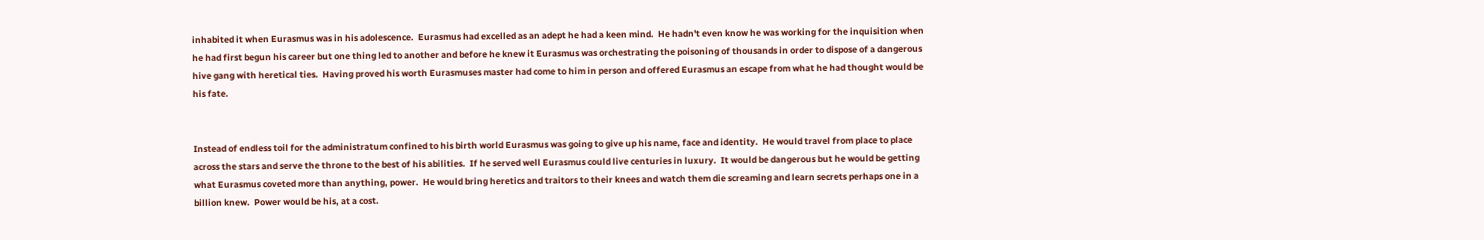inhabited it when Eurasmus was in his adolescence.  Eurasmus had excelled as an adept he had a keen mind.  He hadn't even know he was working for the inquisition when he had first begun his career but one thing led to another and before he knew it Eurasmus was orchestrating the poisoning of thousands in order to dispose of a dangerous hive gang with heretical ties.  Having proved his worth Eurasmuses master had come to him in person and offered Eurasmus an escape from what he had thought would be his fate.


Instead of endless toil for the administratum confined to his birth world Eurasmus was going to give up his name, face and identity.  He would travel from place to place across the stars and serve the throne to the best of his abilities.  If he served well Eurasmus could live centuries in luxury.  It would be dangerous but he would be getting what Eurasmus coveted more than anything, power.  He would bring heretics and traitors to their knees and watch them die screaming and learn secrets perhaps one in a billion knew.  Power would be his, at a cost.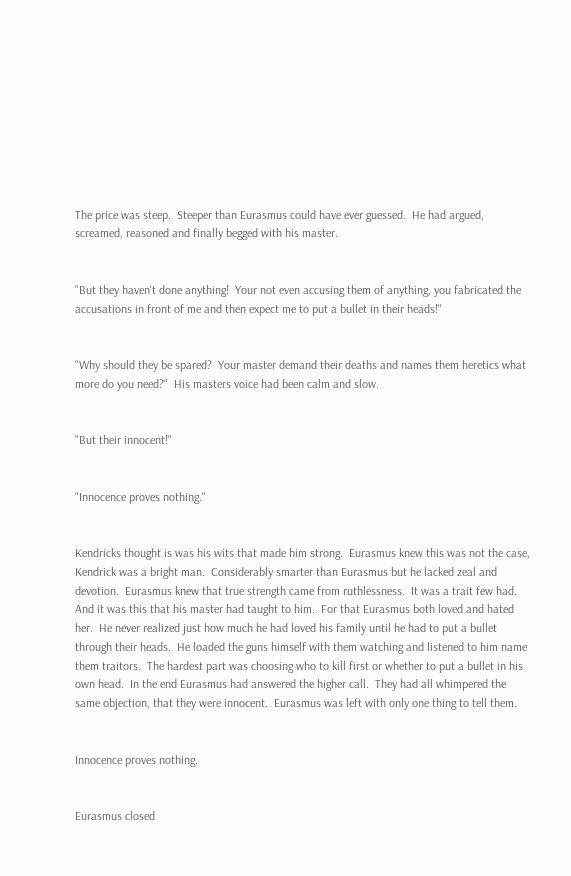The price was steep.  Steeper than Eurasmus could have ever guessed.  He had argued, screamed, reasoned and finally begged with his master.


"But they haven't done anything!  Your not even accusing them of anything, you fabricated the accusations in front of me and then expect me to put a bullet in their heads!"


"Why should they be spared?  Your master demand their deaths and names them heretics what more do you need?"  His masters voice had been calm and slow.


"But their innocent!"


"Innocence proves nothing."


Kendricks thought is was his wits that made him strong.  Eurasmus knew this was not the case, Kendrick was a bright man.  Considerably smarter than Eurasmus but he lacked zeal and devotion.  Eurasmus knew that true strength came from ruthlessness.  It was a trait few had.  And it was this that his master had taught to him.  For that Eurasmus both loved and hated her.  He never realized just how much he had loved his family until he had to put a bullet through their heads.  He loaded the guns himself with them watching and listened to him name them traitors.  The hardest part was choosing who to kill first or whether to put a bullet in his own head.  In the end Eurasmus had answered the higher call.  They had all whimpered the same objection, that they were innocent.  Eurasmus was left with only one thing to tell them.


Innocence proves nothing.


Eurasmus closed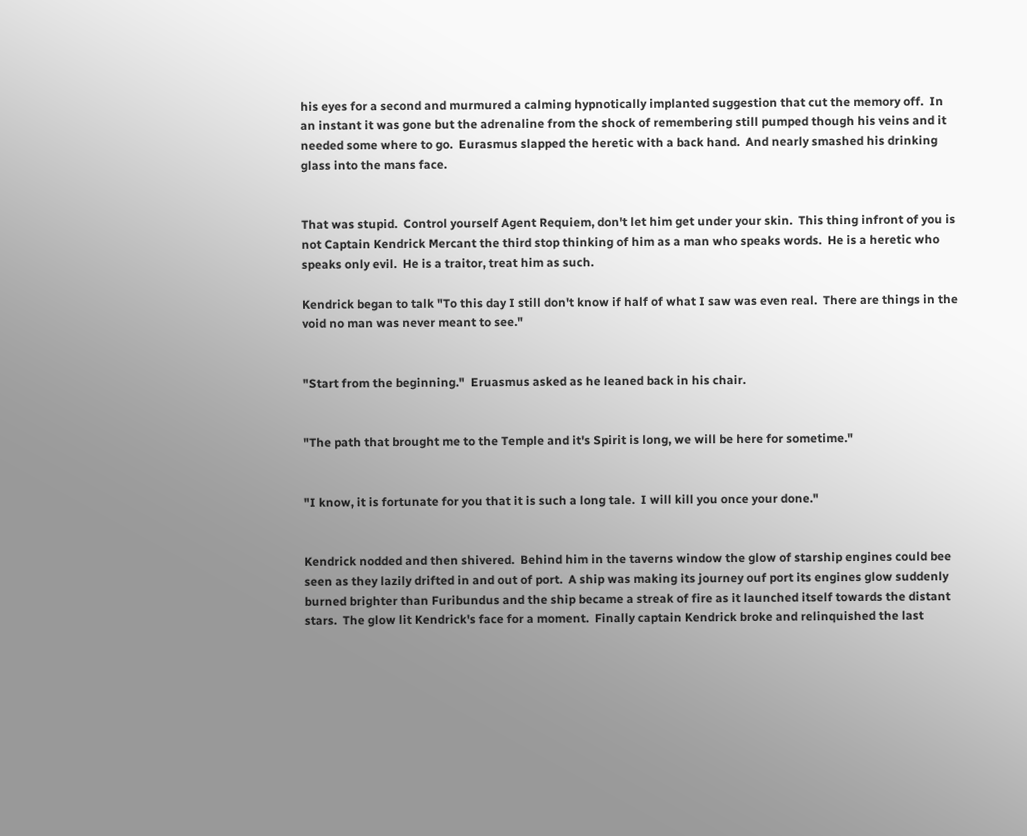his eyes for a second and murmured a calming hypnotically implanted suggestion that cut the memory off.  In an instant it was gone but the adrenaline from the shock of remembering still pumped though his veins and it needed some where to go.  Eurasmus slapped the heretic with a back hand.  And nearly smashed his drinking glass into the mans face.


That was stupid.  Control yourself Agent Requiem, don't let him get under your skin.  This thing infront of you is not Captain Kendrick Mercant the third stop thinking of him as a man who speaks words.  He is a heretic who speaks only evil.  He is a traitor, treat him as such.

Kendrick began to talk "To this day I still don't know if half of what I saw was even real.  There are things in the void no man was never meant to see."


"Start from the beginning."  Eruasmus asked as he leaned back in his chair.


"The path that brought me to the Temple and it's Spirit is long, we will be here for sometime."


"I know, it is fortunate for you that it is such a long tale.  I will kill you once your done."


Kendrick nodded and then shivered.  Behind him in the taverns window the glow of starship engines could bee seen as they lazily drifted in and out of port.  A ship was making its journey ouf port its engines glow suddenly burned brighter than Furibundus and the ship became a streak of fire as it launched itself towards the distant stars.  The glow lit Kendrick's face for a moment.  Finally captain Kendrick broke and relinquished the last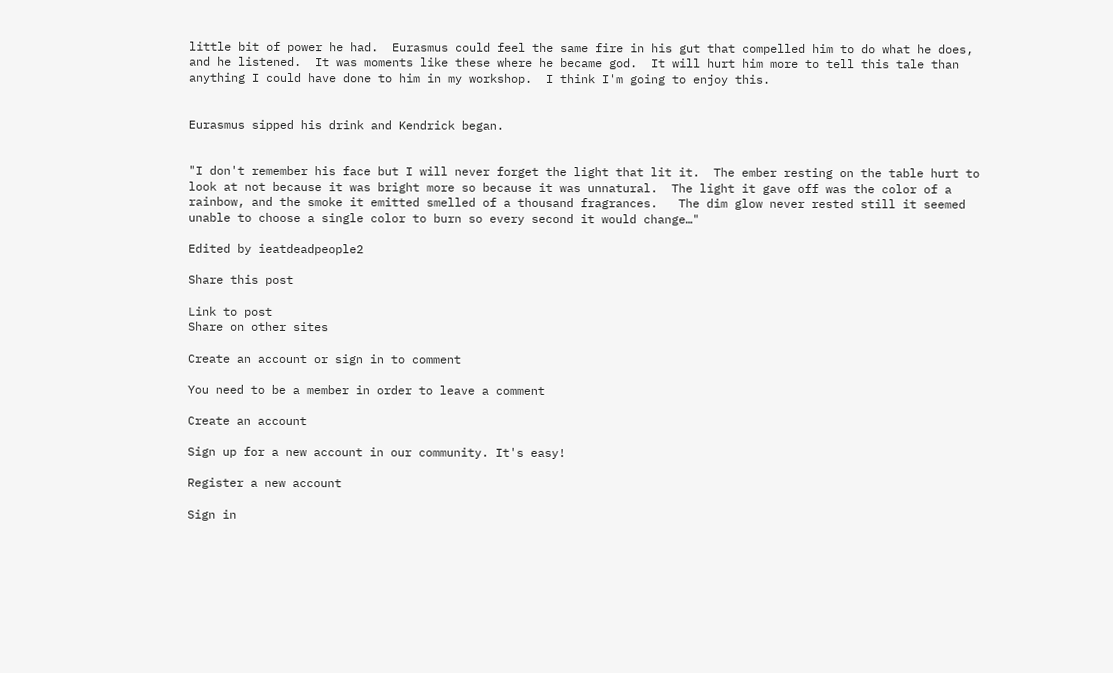little bit of power he had.  Eurasmus could feel the same fire in his gut that compelled him to do what he does, and he listened.  It was moments like these where he became god.  It will hurt him more to tell this tale than anything I could have done to him in my workshop.  I think I'm going to enjoy this.


Eurasmus sipped his drink and Kendrick began.


"I don't remember his face but I will never forget the light that lit it.  The ember resting on the table hurt to look at not because it was bright more so because it was unnatural.  The light it gave off was the color of a rainbow, and the smoke it emitted smelled of a thousand fragrances.   The dim glow never rested still it seemed unable to choose a single color to burn so every second it would change…"

Edited by ieatdeadpeople2

Share this post

Link to post
Share on other sites

Create an account or sign in to comment

You need to be a member in order to leave a comment

Create an account

Sign up for a new account in our community. It's easy!

Register a new account

Sign in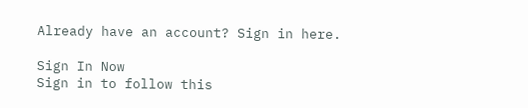Already have an account? Sign in here.

Sign In Now
Sign in to follow this